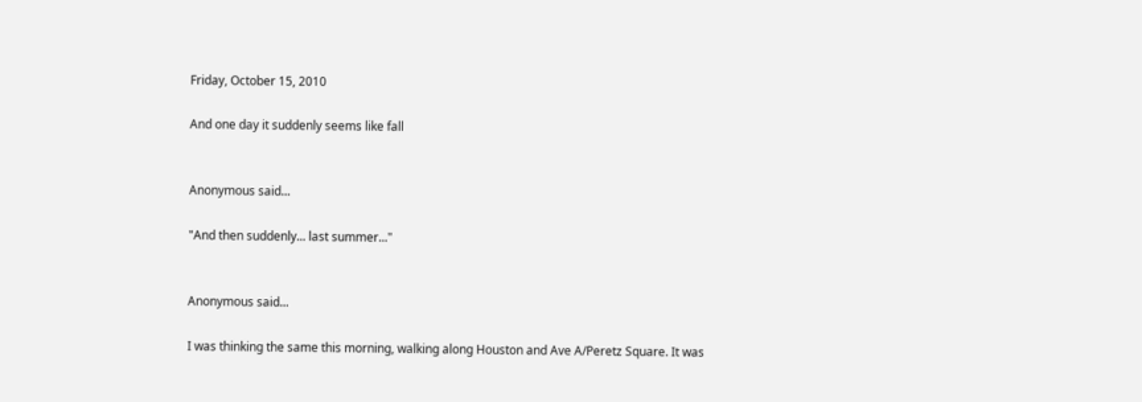Friday, October 15, 2010

And one day it suddenly seems like fall


Anonymous said...

"And then suddenly... last summer..."


Anonymous said...

I was thinking the same this morning, walking along Houston and Ave A/Peretz Square. It was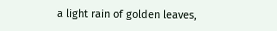a light rain of golden leaves,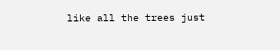like all the trees just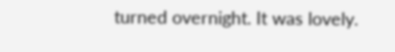turned overnight. It was lovely.